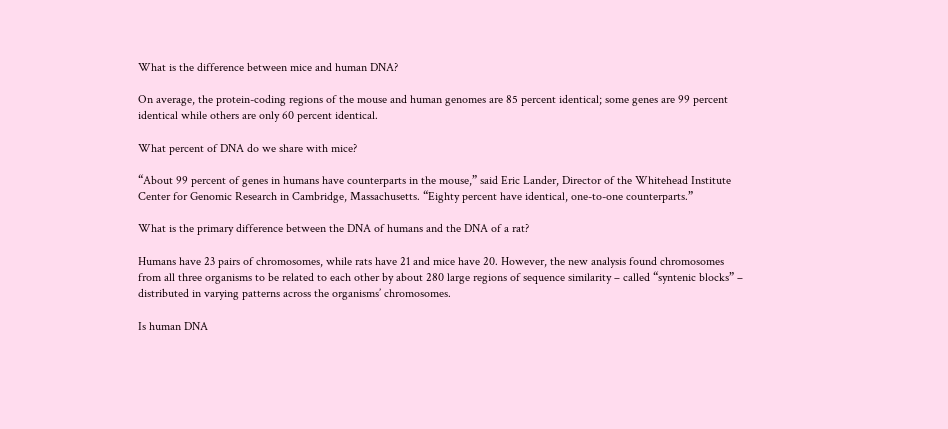What is the difference between mice and human DNA?

On average, the protein-coding regions of the mouse and human genomes are 85 percent identical; some genes are 99 percent identical while others are only 60 percent identical.

What percent of DNA do we share with mice?

“About 99 percent of genes in humans have counterparts in the mouse,” said Eric Lander, Director of the Whitehead Institute Center for Genomic Research in Cambridge, Massachusetts. “Eighty percent have identical, one-to-one counterparts.”

What is the primary difference between the DNA of humans and the DNA of a rat?

Humans have 23 pairs of chromosomes, while rats have 21 and mice have 20. However, the new analysis found chromosomes from all three organisms to be related to each other by about 280 large regions of sequence similarity – called “syntenic blocks” – distributed in varying patterns across the organisms’ chromosomes.

Is human DNA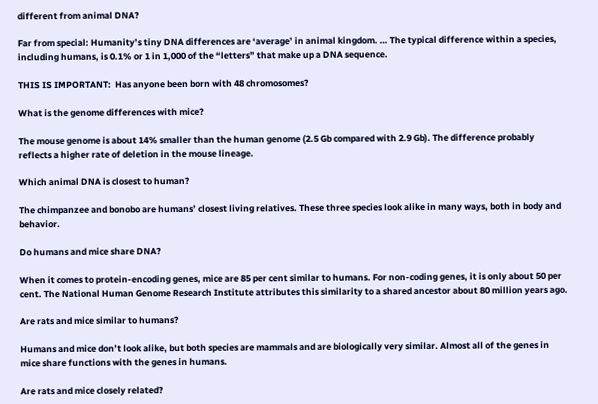different from animal DNA?

Far from special: Humanity’s tiny DNA differences are ‘average’ in animal kingdom. … The typical difference within a species, including humans, is 0.1% or 1 in 1,000 of the “letters” that make up a DNA sequence.

THIS IS IMPORTANT:  Has anyone been born with 48 chromosomes?

What is the genome differences with mice?

The mouse genome is about 14% smaller than the human genome (2.5 Gb compared with 2.9 Gb). The difference probably reflects a higher rate of deletion in the mouse lineage.

Which animal DNA is closest to human?

The chimpanzee and bonobo are humans’ closest living relatives. These three species look alike in many ways, both in body and behavior.

Do humans and mice share DNA?

When it comes to protein-encoding genes, mice are 85 per cent similar to humans. For non-coding genes, it is only about 50 per cent. The National Human Genome Research Institute attributes this similarity to a shared ancestor about 80 million years ago.

Are rats and mice similar to humans?

Humans and mice don’t look alike, but both species are mammals and are biologically very similar. Almost all of the genes in mice share functions with the genes in humans.

Are rats and mice closely related?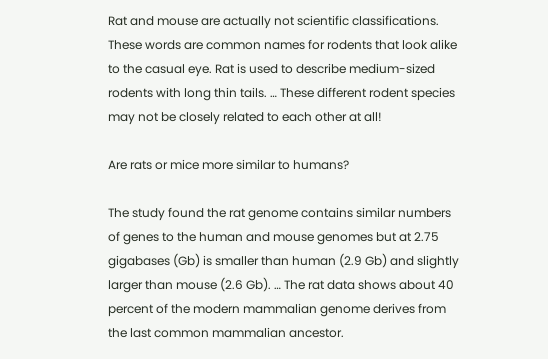Rat and mouse are actually not scientific classifications. These words are common names for rodents that look alike to the casual eye. Rat is used to describe medium-sized rodents with long thin tails. … These different rodent species may not be closely related to each other at all!

Are rats or mice more similar to humans?

The study found the rat genome contains similar numbers of genes to the human and mouse genomes but at 2.75 gigabases (Gb) is smaller than human (2.9 Gb) and slightly larger than mouse (2.6 Gb). … The rat data shows about 40 percent of the modern mammalian genome derives from the last common mammalian ancestor.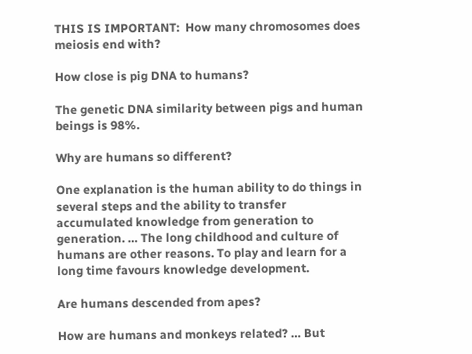THIS IS IMPORTANT:  How many chromosomes does meiosis end with?

How close is pig DNA to humans?

The genetic DNA similarity between pigs and human beings is 98%.

Why are humans so different?

One explanation is the human ability to do things in several steps and the ability to transfer accumulated knowledge from generation to generation. … The long childhood and culture of humans are other reasons. To play and learn for a long time favours knowledge development.

Are humans descended from apes?

How are humans and monkeys related? … But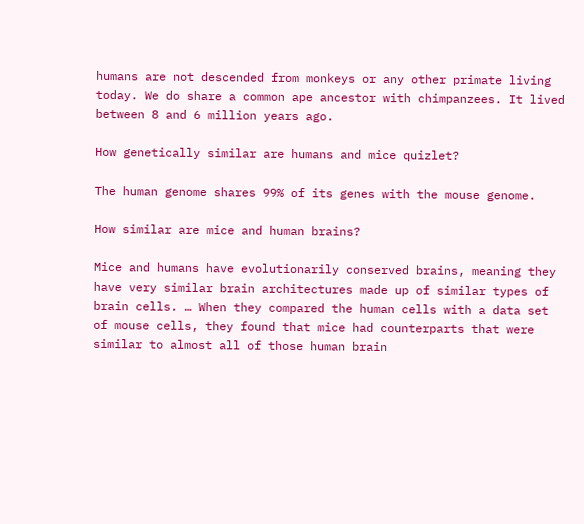humans are not descended from monkeys or any other primate living today. We do share a common ape ancestor with chimpanzees. It lived between 8 and 6 million years ago.

How genetically similar are humans and mice quizlet?

The human genome shares 99% of its genes with the mouse genome.

How similar are mice and human brains?

Mice and humans have evolutionarily conserved brains, meaning they have very similar brain architectures made up of similar types of brain cells. … When they compared the human cells with a data set of mouse cells, they found that mice had counterparts that were similar to almost all of those human brain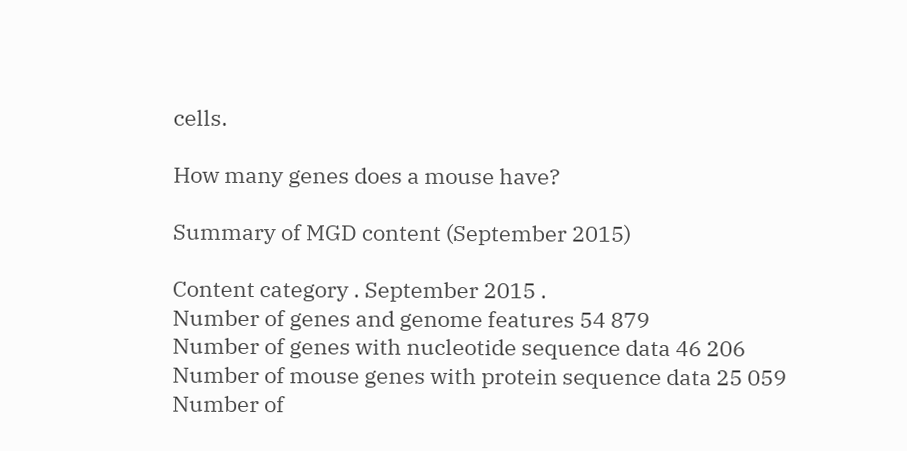cells.

How many genes does a mouse have?

Summary of MGD content (September 2015)

Content category . September 2015 .
Number of genes and genome features 54 879
Number of genes with nucleotide sequence data 46 206
Number of mouse genes with protein sequence data 25 059
Number of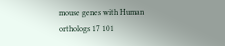mouse genes with Human orthologs 17 101